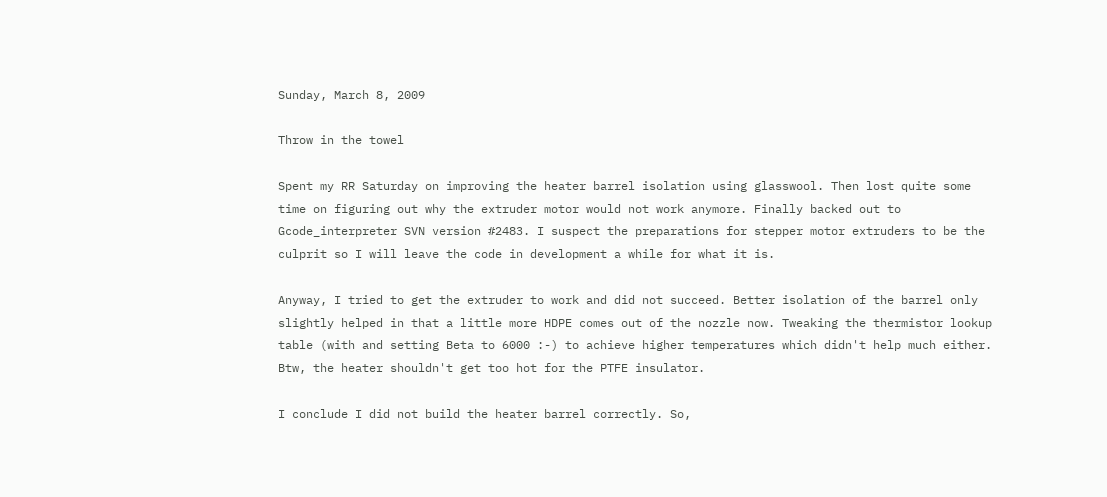Sunday, March 8, 2009

Throw in the towel

Spent my RR Saturday on improving the heater barrel isolation using glasswool. Then lost quite some time on figuring out why the extruder motor would not work anymore. Finally backed out to Gcode_interpreter SVN version #2483. I suspect the preparations for stepper motor extruders to be the culprit so I will leave the code in development a while for what it is.

Anyway, I tried to get the extruder to work and did not succeed. Better isolation of the barrel only slightly helped in that a little more HDPE comes out of the nozzle now. Tweaking the thermistor lookup table (with and setting Beta to 6000 :-) to achieve higher temperatures which didn't help much either. Btw, the heater shouldn't get too hot for the PTFE insulator.

I conclude I did not build the heater barrel correctly. So,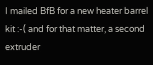I mailed BfB for a new heater barrel kit :-( and for that matter, a second extruder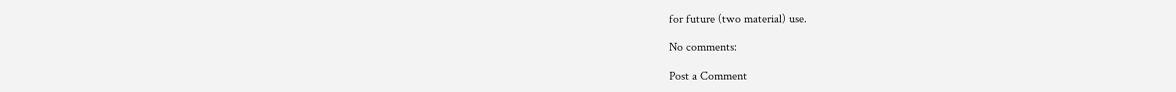for future (two material) use.

No comments:

Post a Comment